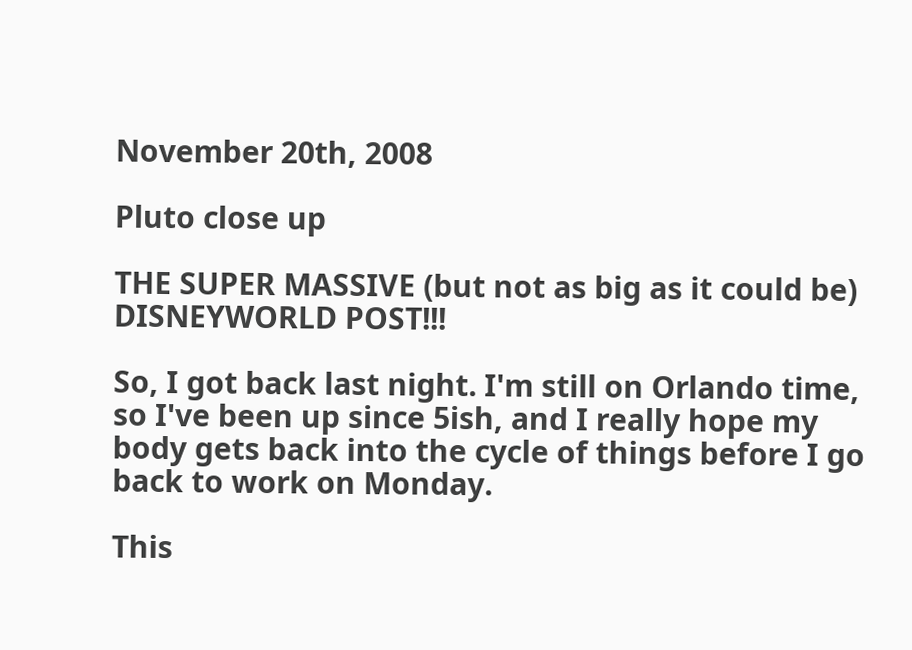November 20th, 2008

Pluto close up

THE SUPER MASSIVE (but not as big as it could be) DISNEYWORLD POST!!!

So, I got back last night. I'm still on Orlando time, so I've been up since 5ish, and I really hope my body gets back into the cycle of things before I go back to work on Monday.

This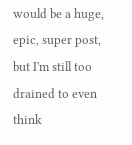would be a huge, epic, super post, but I'm still too drained to even think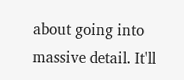about going into massive detail. It'll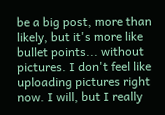be a big post, more than likely, but it's more like bullet points... without pictures. I don't feel like uploading pictures right now. I will, but I really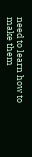need to learn how to make them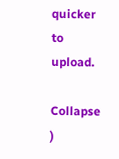quicker to upload.

Collapse )